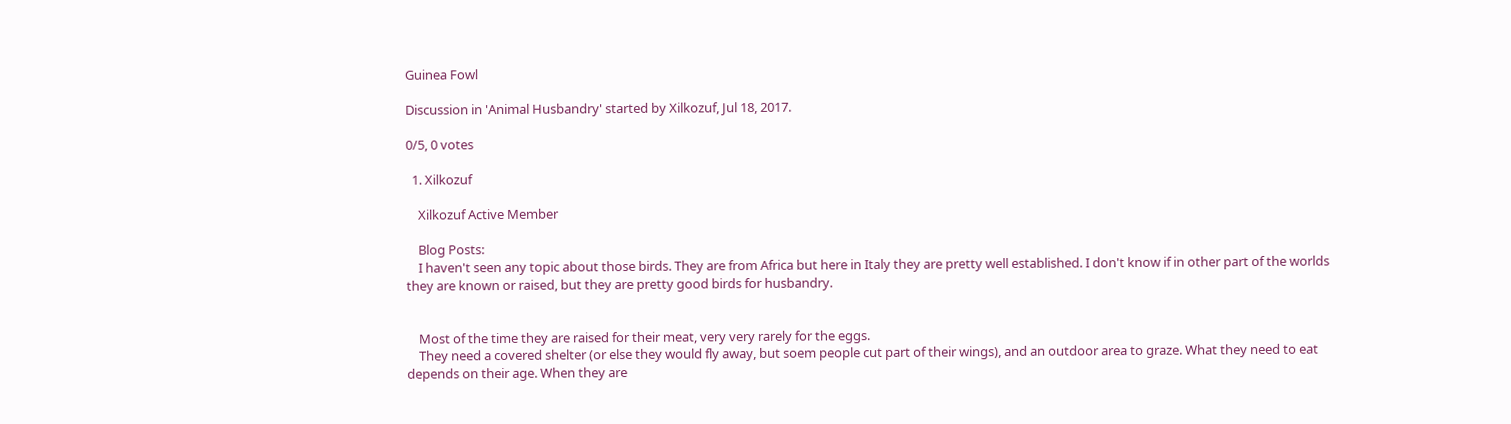Guinea Fowl

Discussion in 'Animal Husbandry' started by Xilkozuf, Jul 18, 2017.

0/5, 0 votes

  1. Xilkozuf

    Xilkozuf Active Member

    Blog Posts:
    I haven't seen any topic about those birds. They are from Africa but here in Italy they are pretty well established. I don't know if in other part of the worlds they are known or raised, but they are pretty good birds for husbandry.


    Most of the time they are raised for their meat, very very rarely for the eggs.
    They need a covered shelter (or else they would fly away, but soem people cut part of their wings), and an outdoor area to graze. What they need to eat depends on their age. When they are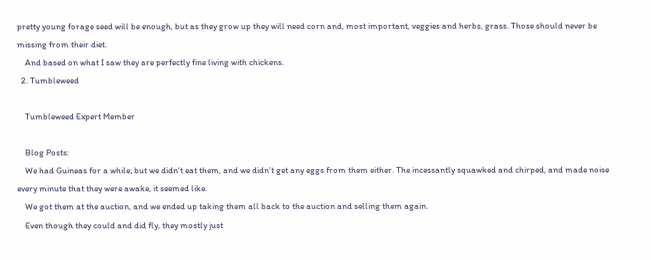pretty young forage seed will be enough, but as they grow up they will need corn and, most important, veggies and herbs, grass. Those should never be missing from their diet.
    And based on what I saw they are perfectly fine living with chickens.
  2. Tumbleweed

    Tumbleweed Expert Member

    Blog Posts:
    We had Guineas for a while; but we didn't eat them, and we didn't get any eggs from them either. The incessantly squawked and chirped, and made noise every minute that they were awake, it seemed like.
    We got them at the auction, and we ended up taking them all back to the auction and selling them again.
    Even though they could and did fly, they mostly just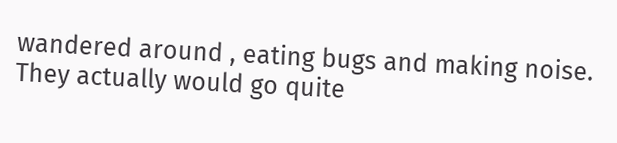wandered around , eating bugs and making noise. They actually would go quite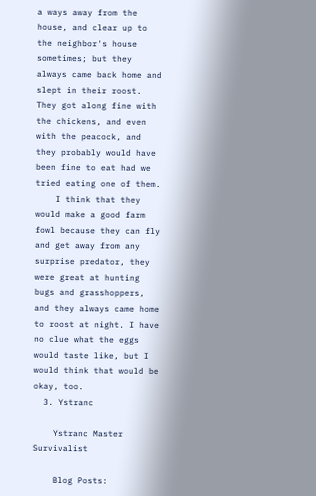a ways away from the house, and clear up to the neighbor's house sometimes; but they always came back home and slept in their roost. They got along fine with the chickens, and even with the peacock, and they probably would have been fine to eat had we tried eating one of them.
    I think that they would make a good farm fowl because they can fly and get away from any surprise predator, they were great at hunting bugs and grasshoppers, and they always came home to roost at night. I have no clue what the eggs would taste like, but I would think that would be okay, too.
  3. Ystranc

    Ystranc Master Survivalist

    Blog Posts: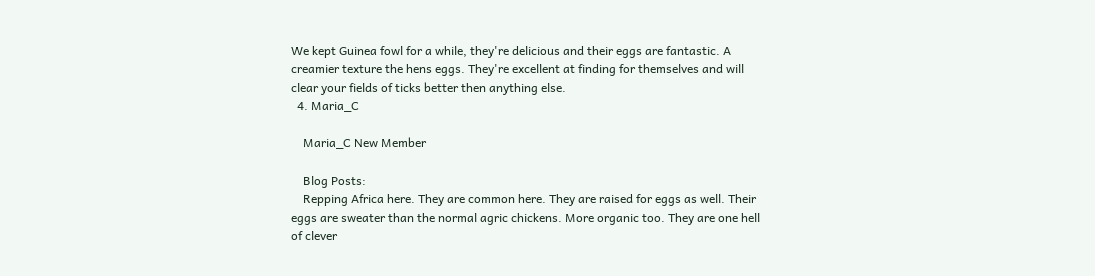We kept Guinea fowl for a while, they're delicious and their eggs are fantastic. A creamier texture the hens eggs. They're excellent at finding for themselves and will clear your fields of ticks better then anything else.
  4. Maria_C

    Maria_C New Member

    Blog Posts:
    Repping Africa here. They are common here. They are raised for eggs as well. Their eggs are sweater than the normal agric chickens. More organic too. They are one hell of clever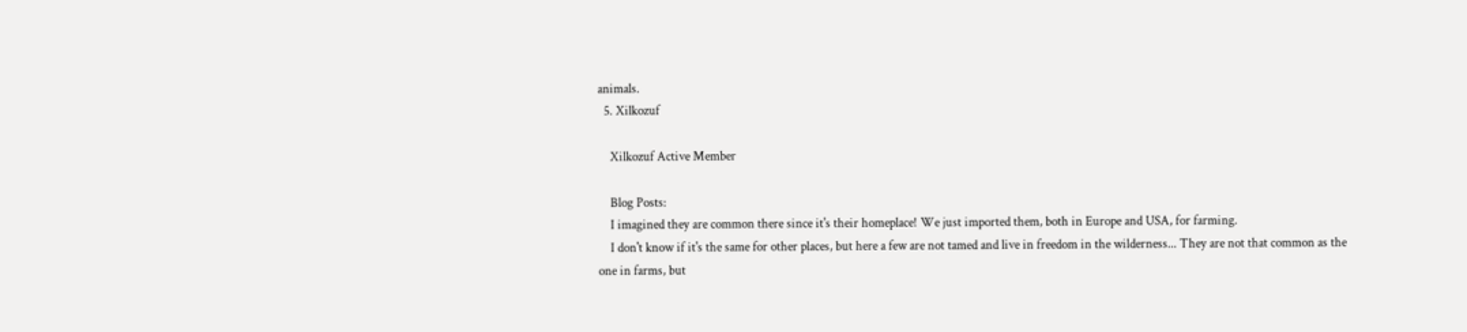animals.
  5. Xilkozuf

    Xilkozuf Active Member

    Blog Posts:
    I imagined they are common there since it's their homeplace! We just imported them, both in Europe and USA, for farming.
    I don't know if it's the same for other places, but here a few are not tamed and live in freedom in the wilderness... They are not that common as the one in farms, but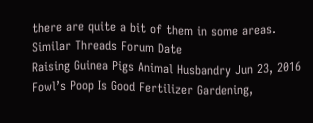there are quite a bit of them in some areas.
Similar Threads Forum Date
Raising Guinea Pigs Animal Husbandry Jun 23, 2016
Fowl’s Poop Is Good Fertilizer Gardening,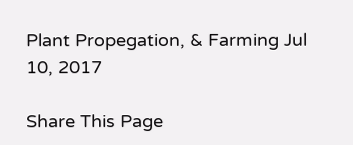Plant Propegation, & Farming Jul 10, 2017

Share This Page